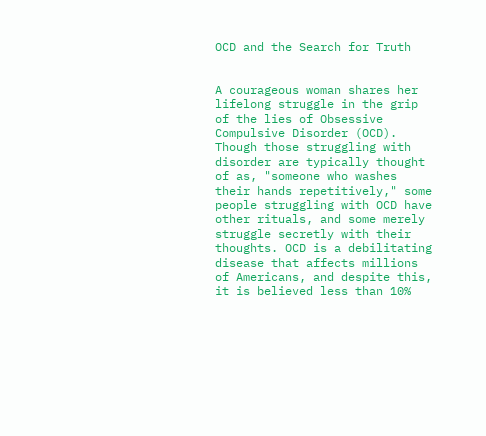OCD and the Search for Truth


A courageous woman shares her lifelong struggle in the grip of the lies of Obsessive Compulsive Disorder (OCD). Though those struggling with disorder are typically thought of as, "someone who washes their hands repetitively," some people struggling with OCD have other rituals, and some merely struggle secretly with their thoughts. OCD is a debilitating disease that affects millions of Americans, and despite this, it is believed less than 10%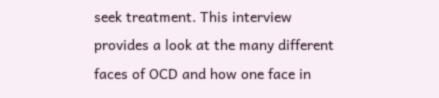seek treatment. This interview provides a look at the many different faces of OCD and how one face in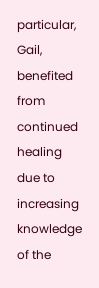particular, Gail, benefited from continued healing due to increasing knowledge of the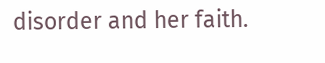disorder and her faith.